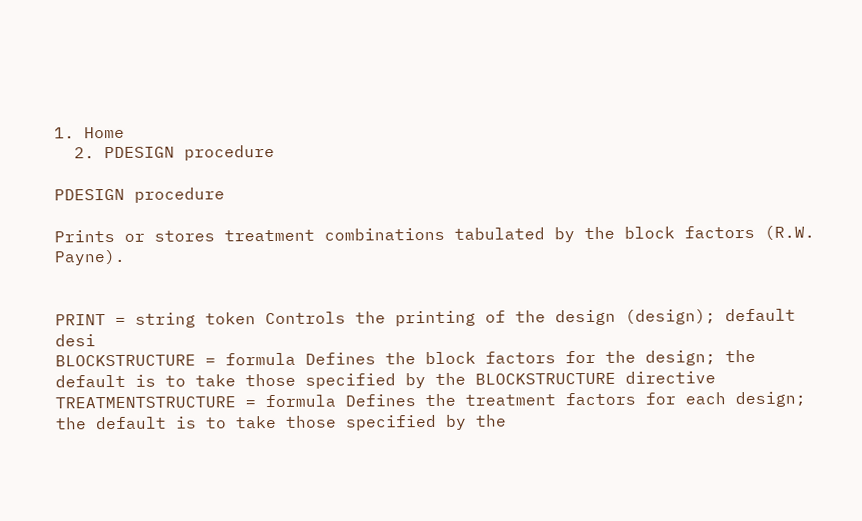1. Home
  2. PDESIGN procedure

PDESIGN procedure

Prints or stores treatment combinations tabulated by the block factors (R.W. Payne).


PRINT = string token Controls the printing of the design (design); default desi
BLOCKSTRUCTURE = formula Defines the block factors for the design; the default is to take those specified by the BLOCKSTRUCTURE directive
TREATMENTSTRUCTURE = formula Defines the treatment factors for each design; the default is to take those specified by the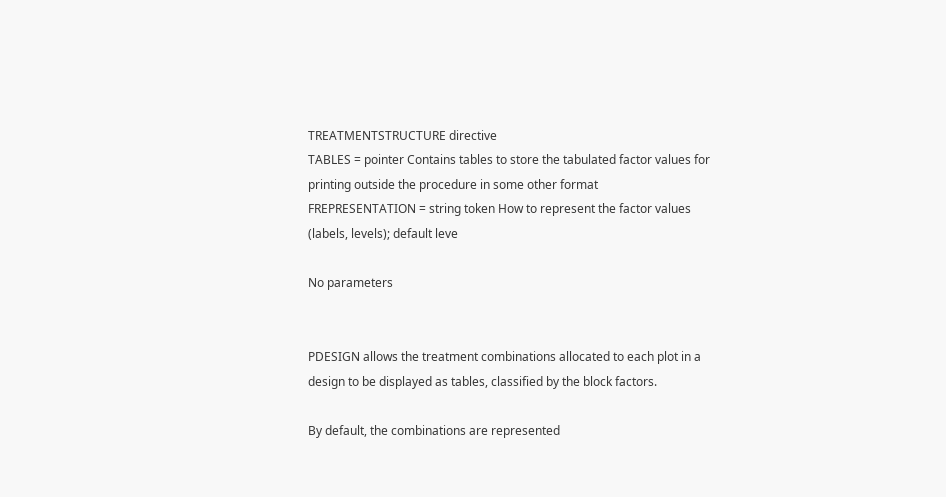TREATMENTSTRUCTURE directive
TABLES = pointer Contains tables to store the tabulated factor values for printing outside the procedure in some other format
FREPRESENTATION = string token How to represent the factor values (labels, levels); default leve

No parameters


PDESIGN allows the treatment combinations allocated to each plot in a design to be displayed as tables, classified by the block factors.

By default, the combinations are represented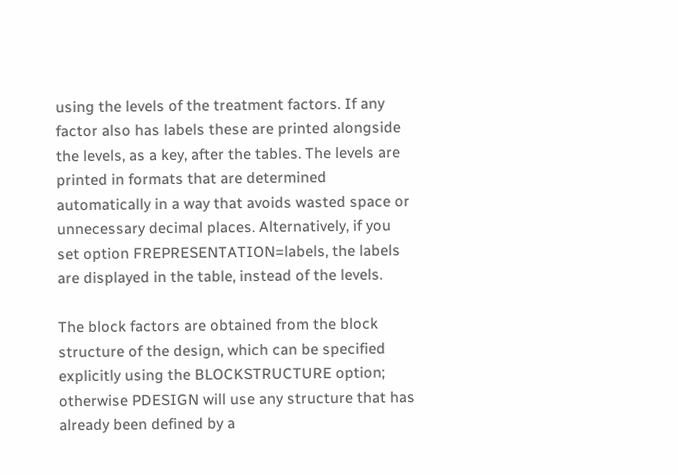using the levels of the treatment factors. If any factor also has labels these are printed alongside the levels, as a key, after the tables. The levels are printed in formats that are determined automatically in a way that avoids wasted space or unnecessary decimal places. Alternatively, if you set option FREPRESENTATION=labels, the labels are displayed in the table, instead of the levels.

The block factors are obtained from the block structure of the design, which can be specified explicitly using the BLOCKSTRUCTURE option; otherwise PDESIGN will use any structure that has already been defined by a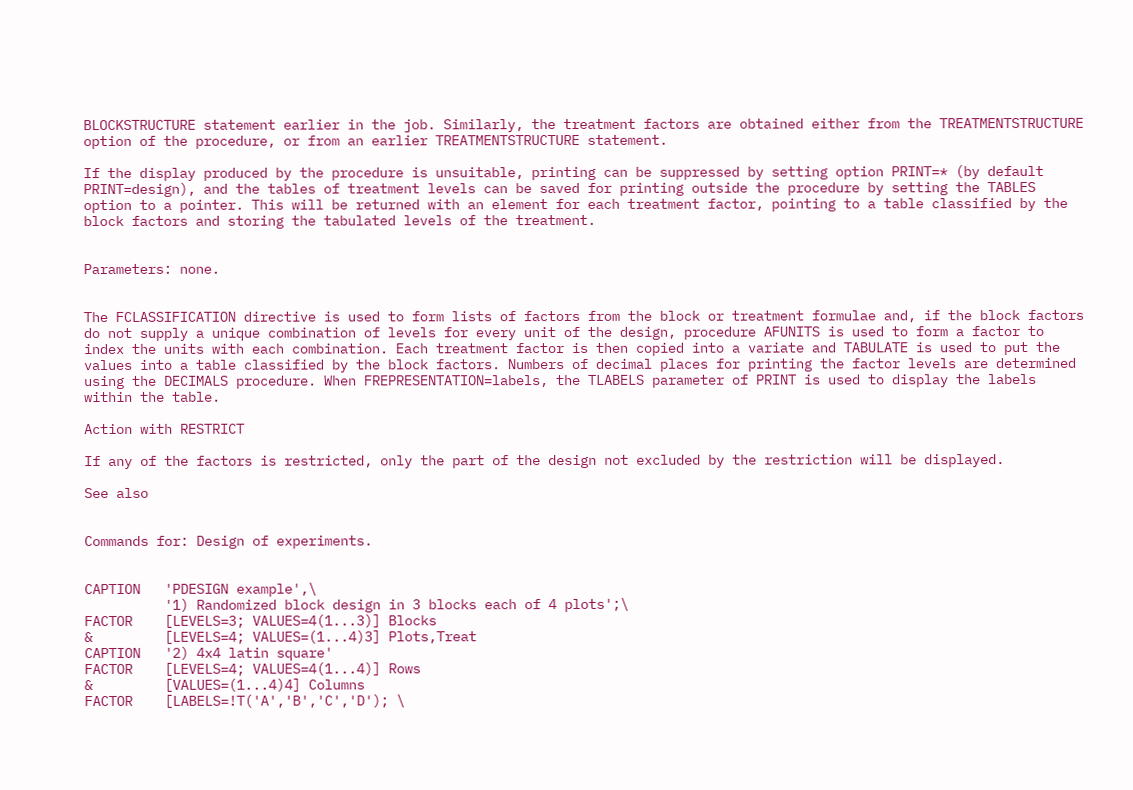BLOCKSTRUCTURE statement earlier in the job. Similarly, the treatment factors are obtained either from the TREATMENTSTRUCTURE option of the procedure, or from an earlier TREATMENTSTRUCTURE statement.

If the display produced by the procedure is unsuitable, printing can be suppressed by setting option PRINT=* (by default PRINT=design), and the tables of treatment levels can be saved for printing outside the procedure by setting the TABLES option to a pointer. This will be returned with an element for each treatment factor, pointing to a table classified by the block factors and storing the tabulated levels of the treatment.


Parameters: none.


The FCLASSIFICATION directive is used to form lists of factors from the block or treatment formulae and, if the block factors do not supply a unique combination of levels for every unit of the design, procedure AFUNITS is used to form a factor to index the units with each combination. Each treatment factor is then copied into a variate and TABULATE is used to put the values into a table classified by the block factors. Numbers of decimal places for printing the factor levels are determined using the DECIMALS procedure. When FREPRESENTATION=labels, the TLABELS parameter of PRINT is used to display the labels within the table.

Action with RESTRICT

If any of the factors is restricted, only the part of the design not excluded by the restriction will be displayed.

See also


Commands for: Design of experiments.


CAPTION   'PDESIGN example',\
          '1) Randomized block design in 3 blocks each of 4 plots';\
FACTOR    [LEVELS=3; VALUES=4(1...3)] Blocks
&         [LEVELS=4; VALUES=(1...4)3] Plots,Treat
CAPTION   '2) 4x4 latin square'
FACTOR    [LEVELS=4; VALUES=4(1...4)] Rows
&         [VALUES=(1...4)4] Columns
FACTOR    [LABELS=!T('A','B','C','D'); \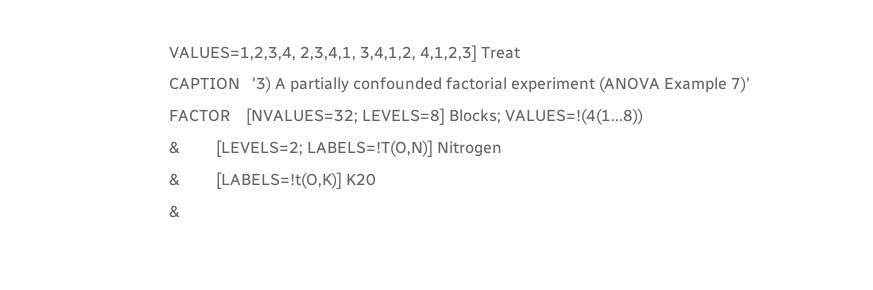VALUES=1,2,3,4, 2,3,4,1, 3,4,1,2, 4,1,2,3] Treat
CAPTION   '3) A partially confounded factorial experiment (ANOVA Example 7)'
FACTOR    [NVALUES=32; LEVELS=8] Blocks; VALUES=!(4(1...8))
&         [LEVELS=2; LABELS=!T(O,N)] Nitrogen
&         [LABELS=!t(O,K)] K20
&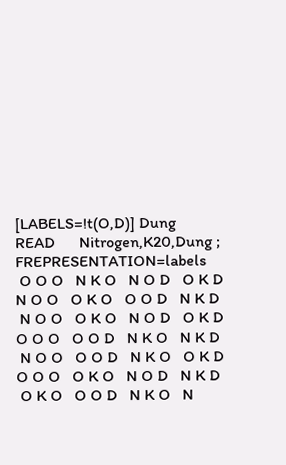[LABELS=!t(O,D)] Dung
READ      Nitrogen,K20,Dung ; FREPRESENTATION=labels
 O O O   N K O   N O D   O K D       N O O   O K O   O O D   N K D
 N O O   O K O   N O D   O K D       O O O   O O D   N K O   N K D
 N O O   O O D   N K O   O K D       O O O   O K O   N O D   N K D
 O K O   O O D   N K O   N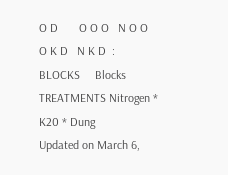O D       O O O   N O O   O K D   N K D  :
BLOCKS     Blocks
TREATMENTS Nitrogen * K20 * Dung
Updated on March 6,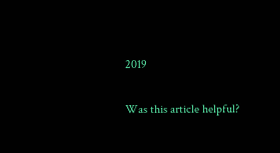2019

Was this article helpful?